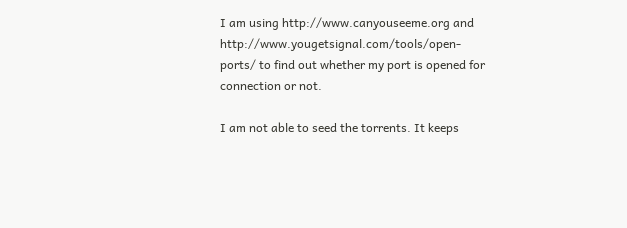I am using http://www.canyouseeme.org and http://www.yougetsignal.com/tools/open-ports/ to find out whether my port is opened for connection or not.

I am not able to seed the torrents. It keeps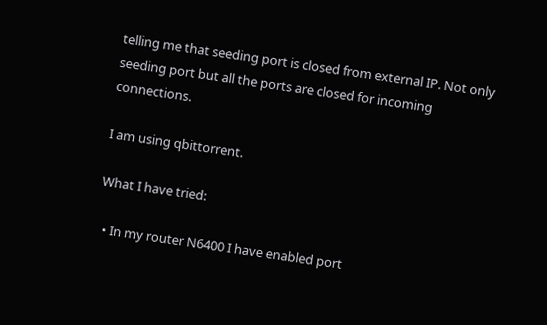telling me that seeding port is closed from external IP. Not only seeding port but all the ports are closed for incoming connections.

I am using qbittorrent.

What I have tried:

  • In my router N6400 I have enabled port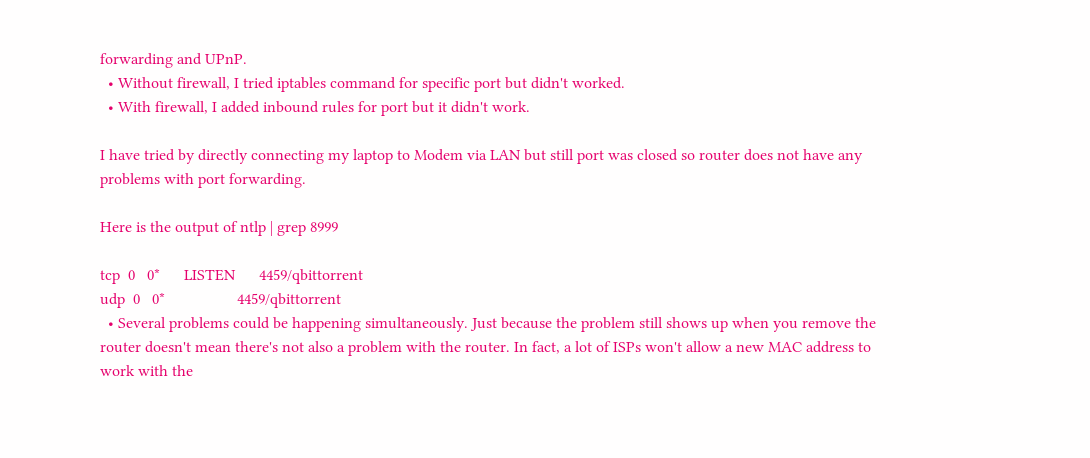forwarding and UPnP.
  • Without firewall, I tried iptables command for specific port but didn't worked.
  • With firewall, I added inbound rules for port but it didn't work.

I have tried by directly connecting my laptop to Modem via LAN but still port was closed so router does not have any problems with port forwarding.

Here is the output of ntlp | grep 8999

tcp  0   0*      LISTEN      4459/qbittorrent
udp  0   0*                  4459/qbittorrent
  • Several problems could be happening simultaneously. Just because the problem still shows up when you remove the router doesn't mean there's not also a problem with the router. In fact, a lot of ISPs won't allow a new MAC address to work with the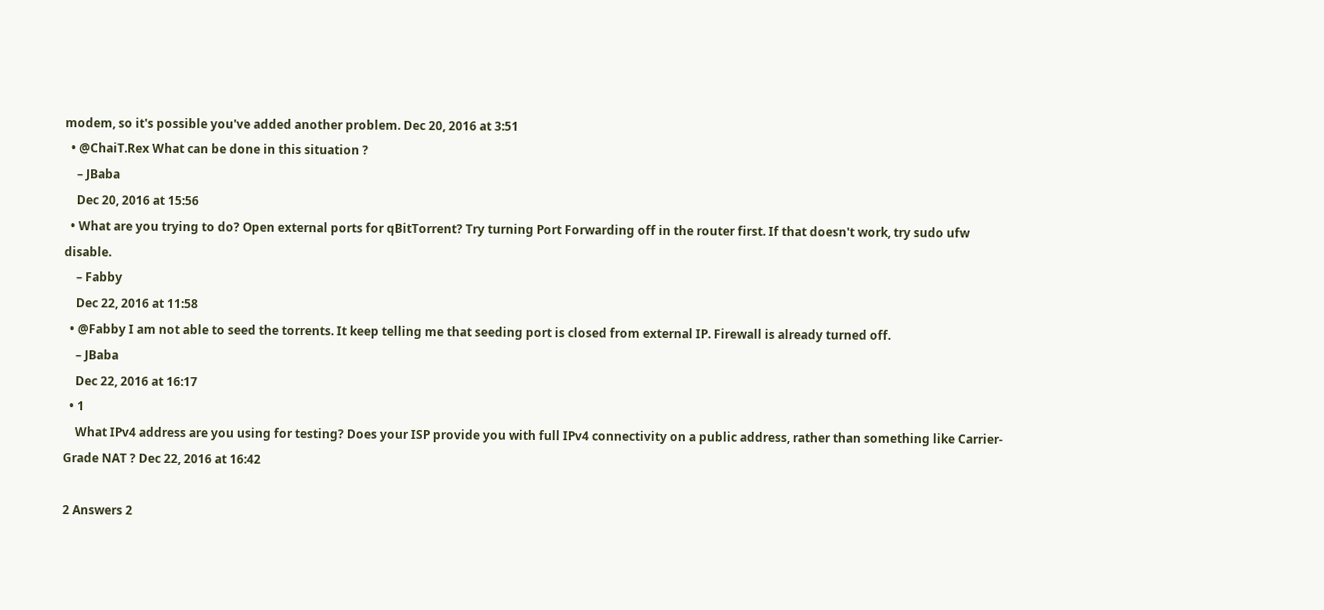modem, so it's possible you've added another problem. Dec 20, 2016 at 3:51
  • @ChaiT.Rex What can be done in this situation ?
    – JBaba
    Dec 20, 2016 at 15:56
  • What are you trying to do? Open external ports for qBitTorrent? Try turning Port Forwarding off in the router first. If that doesn't work, try sudo ufw disable.
    – Fabby
    Dec 22, 2016 at 11:58
  • @Fabby I am not able to seed the torrents. It keep telling me that seeding port is closed from external IP. Firewall is already turned off.
    – JBaba
    Dec 22, 2016 at 16:17
  • 1
    What IPv4 address are you using for testing? Does your ISP provide you with full IPv4 connectivity on a public address, rather than something like Carrier-Grade NAT ? Dec 22, 2016 at 16:42

2 Answers 2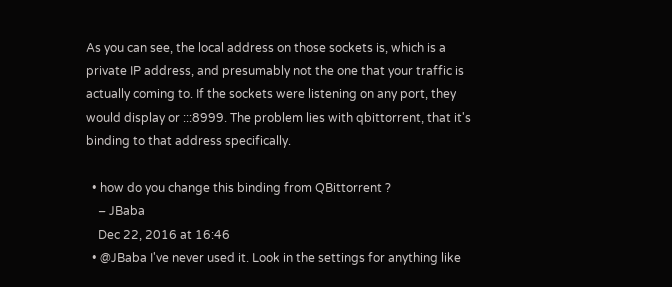As you can see, the local address on those sockets is, which is a private IP address, and presumably not the one that your traffic is actually coming to. If the sockets were listening on any port, they would display or :::8999. The problem lies with qbittorrent, that it's binding to that address specifically.

  • how do you change this binding from QBittorrent ?
    – JBaba
    Dec 22, 2016 at 16:46
  • @JBaba I've never used it. Look in the settings for anything like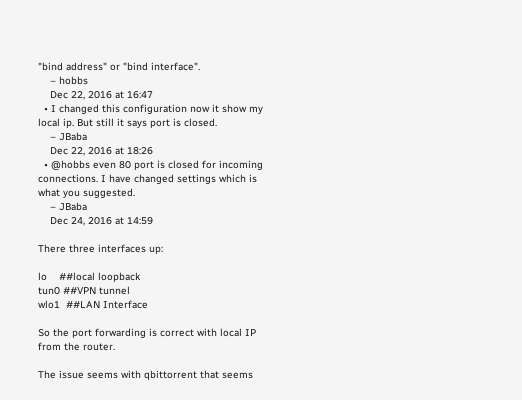"bind address" or "bind interface".
    – hobbs
    Dec 22, 2016 at 16:47
  • I changed this configuration now it show my local ip. But still it says port is closed.
    – JBaba
    Dec 22, 2016 at 18:26
  • @hobbs even 80 port is closed for incoming connections. I have changed settings which is what you suggested.
    – JBaba
    Dec 24, 2016 at 14:59

There three interfaces up:

lo    ##local loopback
tun0 ##VPN tunnel
wlo1  ##LAN Interface

So the port forwarding is correct with local IP from the router.

The issue seems with qbittorrent that seems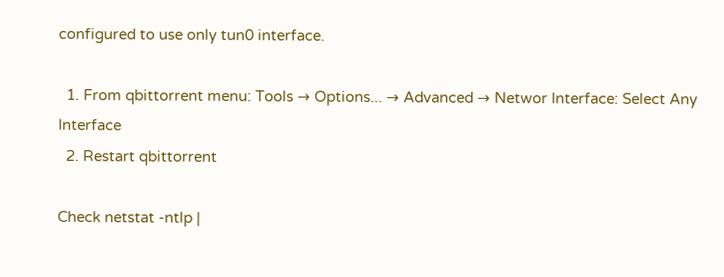configured to use only tun0 interface.

  1. From qbittorrent menu: Tools → Options... → Advanced → Networ Interface: Select Any Interface
  2. Restart qbittorrent

Check netstat -ntlp |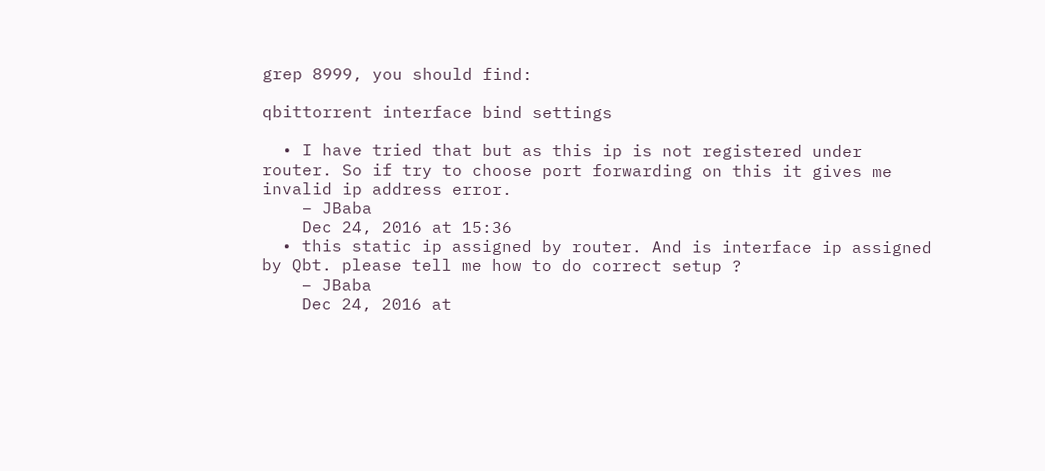grep 8999, you should find:

qbittorrent interface bind settings

  • I have tried that but as this ip is not registered under router. So if try to choose port forwarding on this it gives me invalid ip address error.
    – JBaba
    Dec 24, 2016 at 15:36
  • this static ip assigned by router. And is interface ip assigned by Qbt. please tell me how to do correct setup ?
    – JBaba
    Dec 24, 2016 at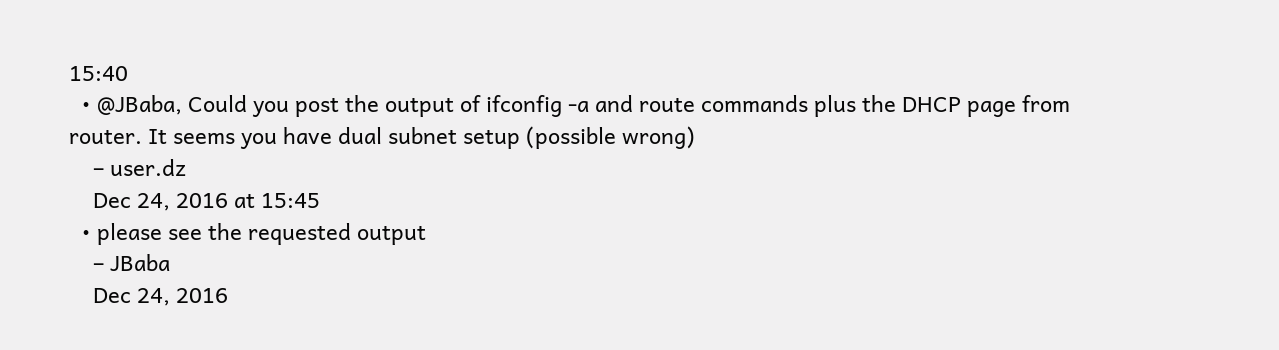15:40
  • @JBaba, Could you post the output of ifconfig -a and route commands plus the DHCP page from router. It seems you have dual subnet setup (possible wrong)
    – user.dz
    Dec 24, 2016 at 15:45
  • please see the requested output
    – JBaba
    Dec 24, 2016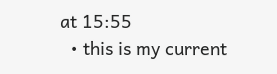at 15:55
  • this is my current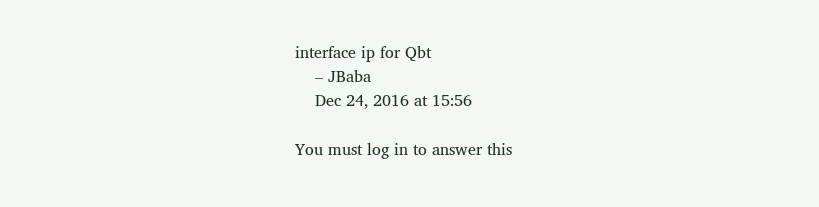interface ip for Qbt
    – JBaba
    Dec 24, 2016 at 15:56

You must log in to answer this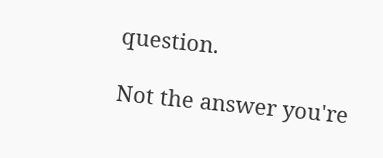question.

Not the answer you're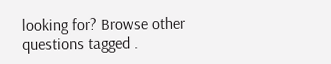looking for? Browse other questions tagged .